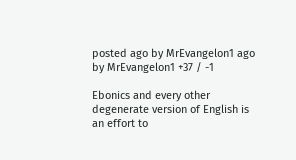posted ago by MrEvangelon1 ago by MrEvangelon1 +37 / -1

Ebonics and every other degenerate version of English is an effort to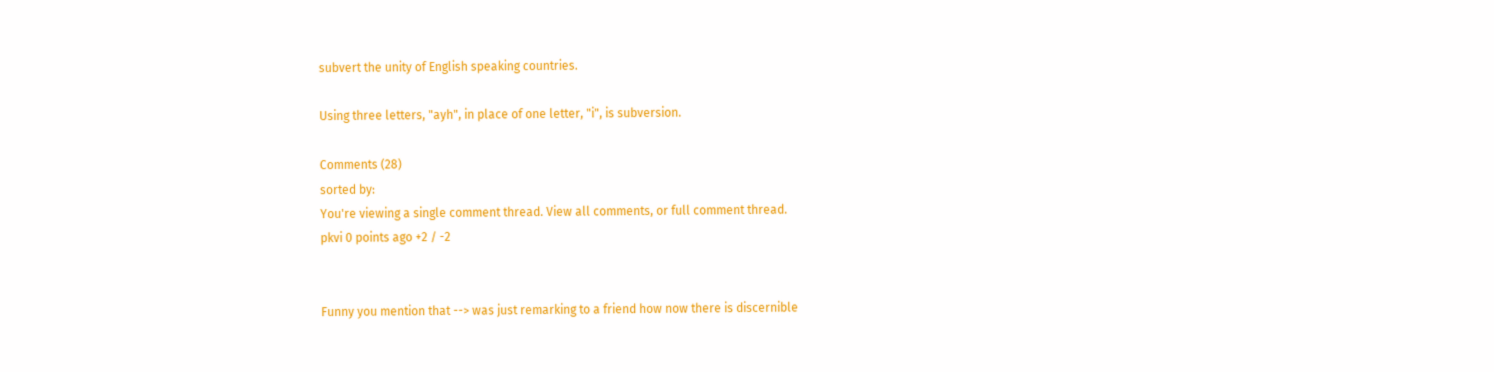subvert the unity of English speaking countries.

Using three letters, "ayh", in place of one letter, "i", is subversion.

Comments (28)
sorted by:
You're viewing a single comment thread. View all comments, or full comment thread.
pkvi 0 points ago +2 / -2


Funny you mention that --> was just remarking to a friend how now there is discernible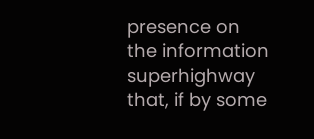presence on the information superhighway that, if by some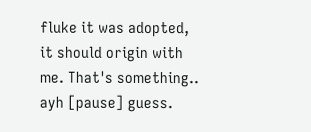fluke it was adopted, it should origin with me. That's something.. ayh [pause] guess.